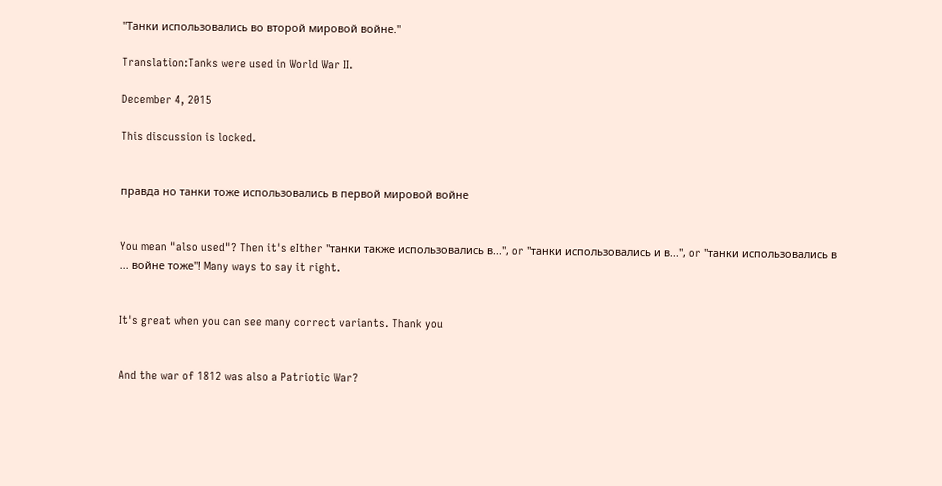"Танки использовались во второй мировой войне."

Translation:Tanks were used in World War II.

December 4, 2015

This discussion is locked.


правда но танки тоже использовались в первой мировой войне


You mean "also used"? Then it's eIther "танки также использовались в...", or "танки использовались и в...", or "танки использовались в ... войне тоже"! Many ways to say it right.


It's great when you can see many correct variants. Thank you


And the war of 1812 was also a Patriotic War?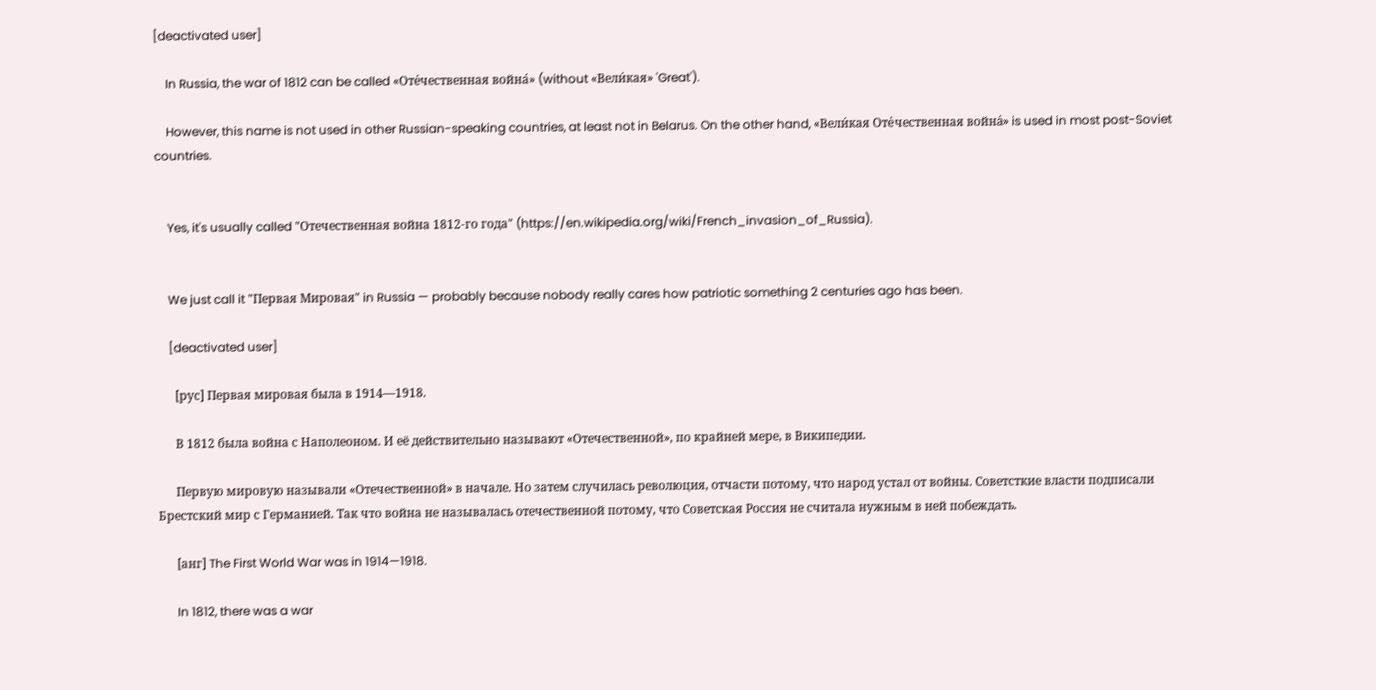[deactivated user]

    In Russia, the war of 1812 can be called «Оте́чественная война́» (without «Вели́кая» 'Great').

    However, this name is not used in other Russian-speaking countries, at least not in Belarus. On the other hand, «Вели́кая Оте́чественная война́» is used in most post-Soviet countries.


    Yes, it's usually called "Отечественная война 1812-го года" (https://en.wikipedia.org/wiki/French_invasion_of_Russia).


    We just call it "Первая Мировая" in Russia — probably because nobody really cares how patriotic something 2 centuries ago has been.

    [deactivated user]

      [рус] Первая мировая была в 1914—1918.

      В 1812 была война с Наполеоном. И её действительно называют «Отечественной», по крайней мере, в Википедии.

      Первую мировую называли «Отечественной» в начале. Но затем случилась революция, отчасти потому, что народ устал от войны. Советсткие власти подписали Брестский мир с Германией. Так что война не называлась отечественной потому, что Советская Россия не считала нужным в ней побеждать.

      [анг] The First World War was in 1914—1918.

      In 1812, there was a war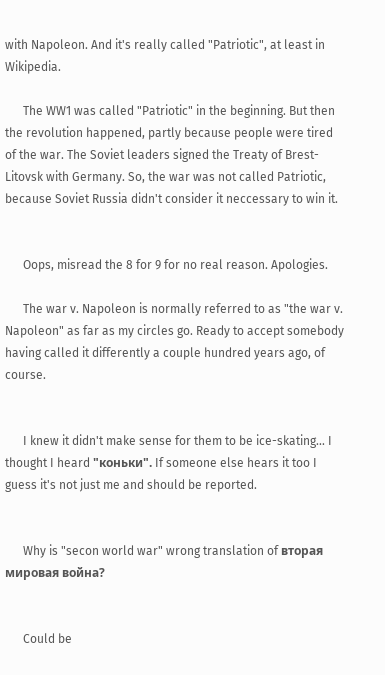with Napoleon. And it's really called "Patriotic", at least in Wikipedia.

      The WW1 was called "Patriotic" in the beginning. But then the revolution happened, partly because people were tired of the war. The Soviet leaders signed the Treaty of Brest-Litovsk with Germany. So, the war was not called Patriotic, because Soviet Russia didn't consider it neccessary to win it.


      Oops, misread the 8 for 9 for no real reason. Apologies.

      The war v. Napoleon is normally referred to as "the war v. Napoleon" as far as my circles go. Ready to accept somebody having called it differently a couple hundred years ago, of course.


      I knew it didn't make sense for them to be ice-skating... I thought I heard "коньки". If someone else hears it too I guess it's not just me and should be reported.


      Why is "secon world war" wrong translation of вторая мировая война?


      Could be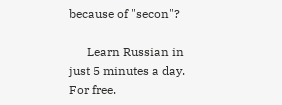because of "secon"?

      Learn Russian in just 5 minutes a day. For free.